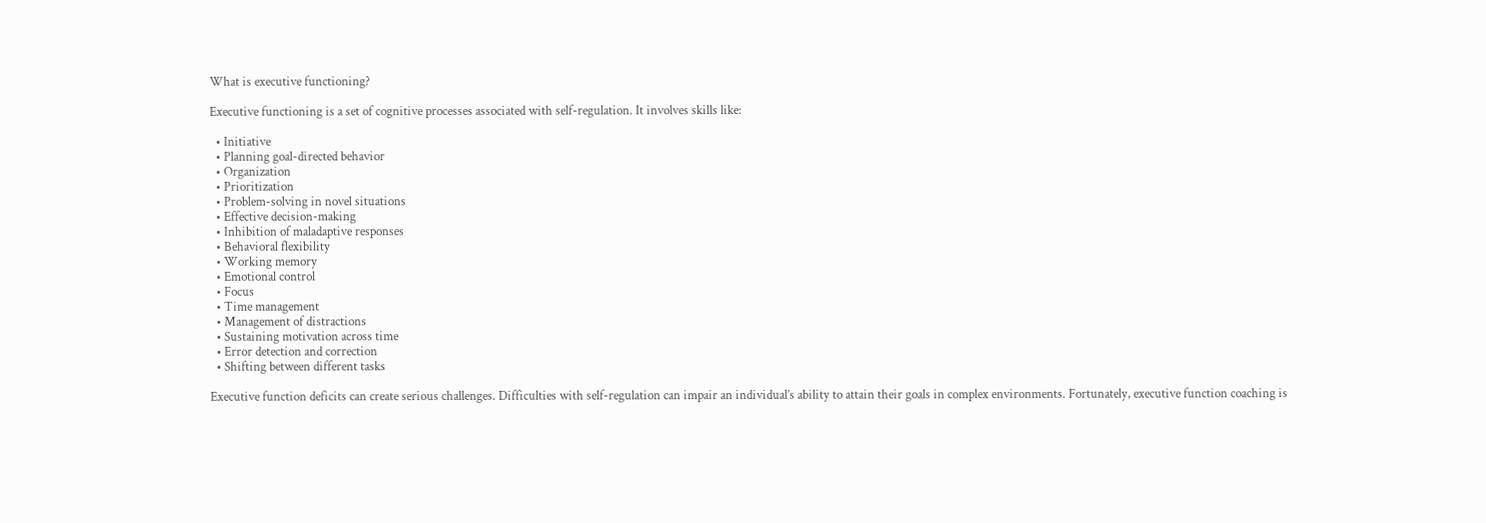What is executive functioning?

Executive functioning is a set of cognitive processes associated with self-regulation. It involves skills like:

  • Initiative
  • Planning goal-directed behavior
  • Organization
  • Prioritization
  • Problem-solving in novel situations
  • Effective decision-making
  • Inhibition of maladaptive responses
  • Behavioral flexibility
  • Working memory
  • Emotional control
  • Focus
  • Time management
  • Management of distractions
  • Sustaining motivation across time
  • Error detection and correction
  • Shifting between different tasks

Executive function deficits can create serious challenges. Difficulties with self-regulation can impair an individual’s ability to attain their goals in complex environments. Fortunately, executive function coaching is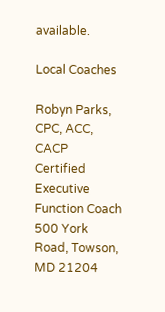available.

Local Coaches

Robyn Parks, CPC, ACC, CACP
Certified Executive Function Coach
500 York Road, Towson, MD 21204